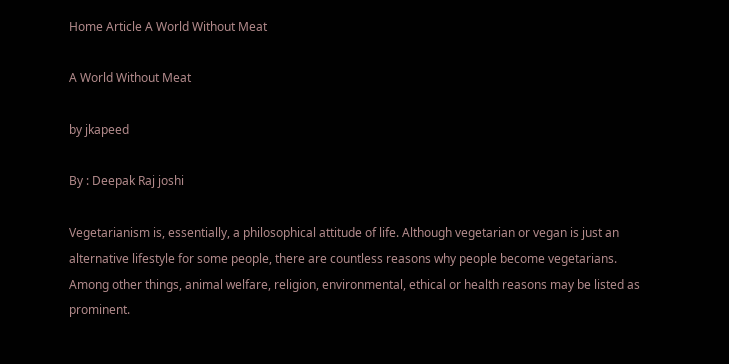Home Article A World Without Meat

A World Without Meat

by jkapeed

By : Deepak Raj joshi

Vegetarianism is, essentially, a philosophical attitude of life. Although vegetarian or vegan is just an alternative lifestyle for some people, there are countless reasons why people become vegetarians. Among other things, animal welfare, religion, environmental, ethical or health reasons may be listed as prominent.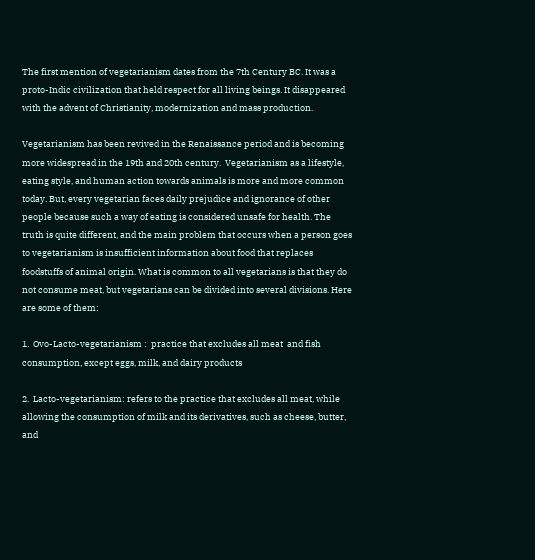The first mention of vegetarianism dates from the 7th Century BC. It was a proto-Indic civilization that held respect for all living beings. It disappeared with the advent of Christianity, modernization and mass production.

Vegetarianism has been revived in the Renaissance period and is becoming more widespread in the 19th and 20th century.  Vegetarianism as a lifestyle, eating style, and human action towards animals is more and more common today. But, every vegetarian faces daily prejudice and ignorance of other people because such a way of eating is considered unsafe for health. The truth is quite different, and the main problem that occurs when a person goes to vegetarianism is insufficient information about food that replaces foodstuffs of animal origin. What is common to all vegetarians is that they do not consume meat, but vegetarians can be divided into several divisions. Here are some of them:

1.  Ovo-Lacto-vegetarianism :  practice that excludes all meat  and fish consumption, except eggs, milk, and dairy products

2.  Lacto-vegetarianism: refers to the practice that excludes all meat, while allowing the consumption of milk and its derivatives, such as cheese, butter, and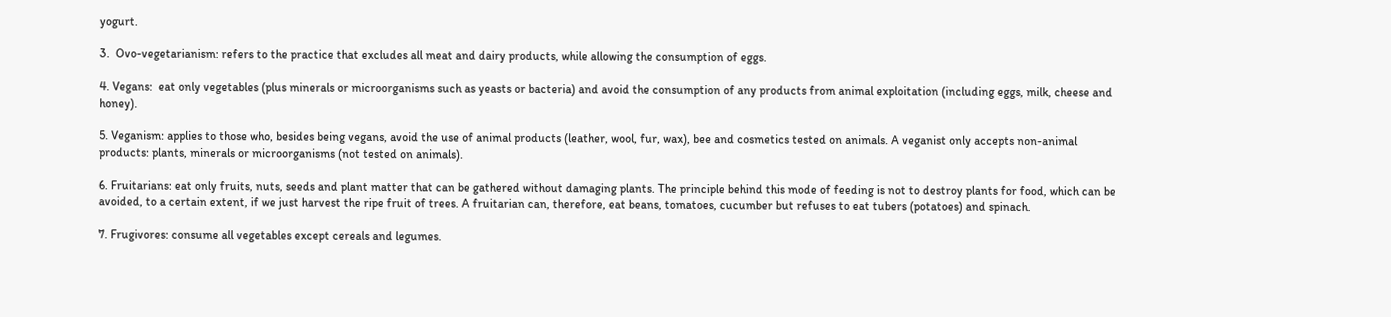yogurt.

3.  Ovo-vegetarianism: refers to the practice that excludes all meat and dairy products, while allowing the consumption of eggs.

4. Vegans:  eat only vegetables (plus minerals or microorganisms such as yeasts or bacteria) and avoid the consumption of any products from animal exploitation (including eggs, milk, cheese and honey).

5. Veganism: applies to those who, besides being vegans, avoid the use of animal products (leather, wool, fur, wax), bee and cosmetics tested on animals. A veganist only accepts non-animal products: plants, minerals or microorganisms (not tested on animals).

6. Fruitarians: eat only fruits, nuts, seeds and plant matter that can be gathered without damaging plants. The principle behind this mode of feeding is not to destroy plants for food, which can be avoided, to a certain extent, if we just harvest the ripe fruit of trees. A fruitarian can, therefore, eat beans, tomatoes, cucumber but refuses to eat tubers (potatoes) and spinach.

7. Frugivores: consume all vegetables except cereals and legumes.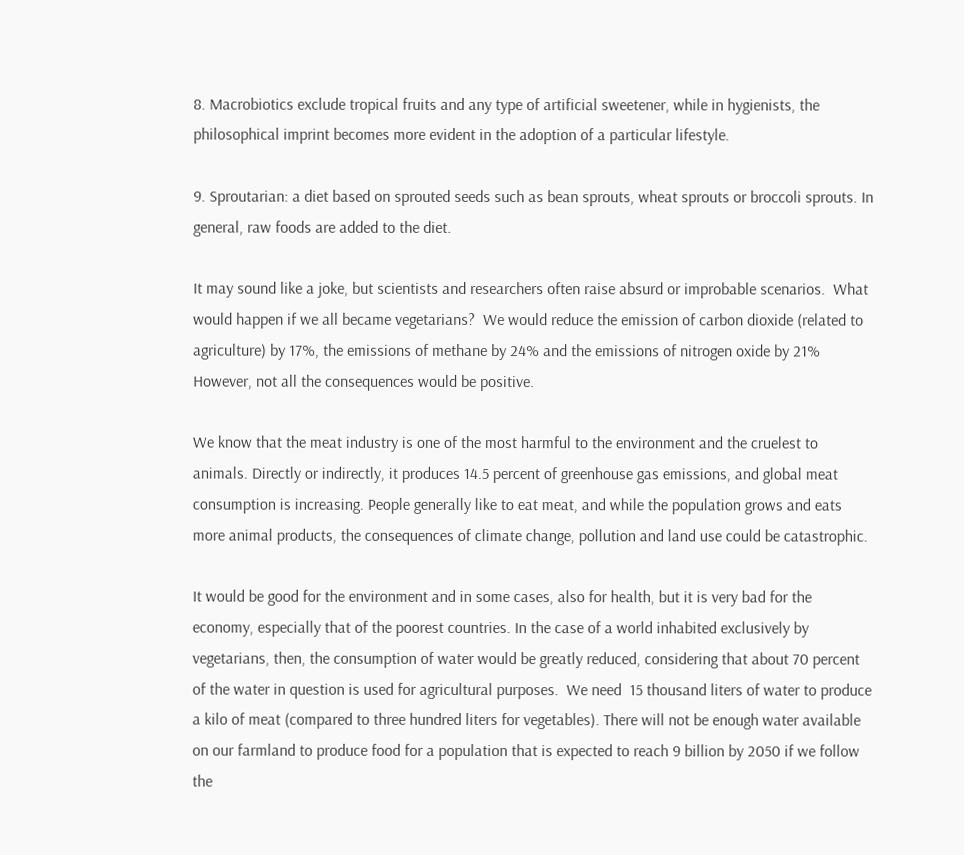8. Macrobiotics exclude tropical fruits and any type of artificial sweetener, while in hygienists, the philosophical imprint becomes more evident in the adoption of a particular lifestyle.

9. Sproutarian: a diet based on sprouted seeds such as bean sprouts, wheat sprouts or broccoli sprouts. In general, raw foods are added to the diet.

It may sound like a joke, but scientists and researchers often raise absurd or improbable scenarios.  What would happen if we all became vegetarians?  We would reduce the emission of carbon dioxide (related to agriculture) by 17%, the emissions of methane by 24% and the emissions of nitrogen oxide by 21% However, not all the consequences would be positive.

We know that the meat industry is one of the most harmful to the environment and the cruelest to animals. Directly or indirectly, it produces 14.5 percent of greenhouse gas emissions, and global meat consumption is increasing. People generally like to eat meat, and while the population grows and eats more animal products, the consequences of climate change, pollution and land use could be catastrophic.

It would be good for the environment and in some cases, also for health, but it is very bad for the economy, especially that of the poorest countries. In the case of a world inhabited exclusively by vegetarians, then, the consumption of water would be greatly reduced, considering that about 70 percent of the water in question is used for agricultural purposes.  We need  15 thousand liters of water to produce a kilo of meat (compared to three hundred liters for vegetables). There will not be enough water available on our farmland to produce food for a population that is expected to reach 9 billion by 2050 if we follow the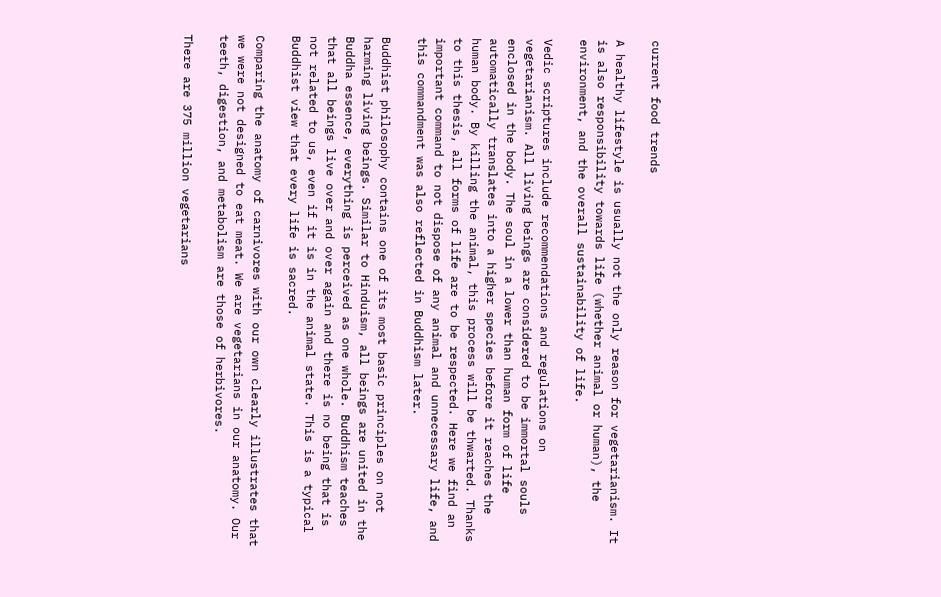current food trends

A healthy lifestyle is usually not the only reason for vegetarianism. It is also responsibility towards life (whether animal or human), the environment, and the overall sustainability of life.

Vedic scriptures include recommendations and regulations on vegetarianism. All living beings are considered to be immortal souls enclosed in the body. The soul in a lower than human form of life automatically translates into a higher species before it reaches the human body. By killing the animal, this process will be thwarted. Thanks to this thesis, all forms of life are to be respected. Here we find an important command to not dispose of any animal and unnecessary life, and this commandment was also reflected in Buddhism later.

Buddhist philosophy contains one of its most basic principles on not harming living beings. Similar to Hinduism, all beings are united in the Buddha essence, everything is perceived as one whole. Buddhism teaches that all beings live over and over again and there is no being that is not related to us, even if it is in the animal state. This is a typical Buddhist view that every life is sacred.

Comparing the anatomy of carnivores with our own clearly illustrates that we were not designed to eat meat. We are vegetarians in our anatomy. Our teeth, digestion, and metabolism are those of herbivores.

There are 375 million vegetarians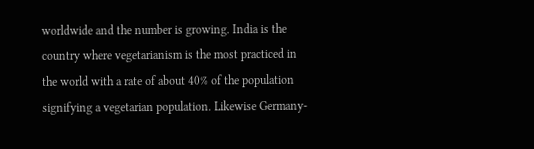worldwide and the number is growing. India is the country where vegetarianism is the most practiced in the world with a rate of about 40% of the population signifying a vegetarian population. Likewise Germany-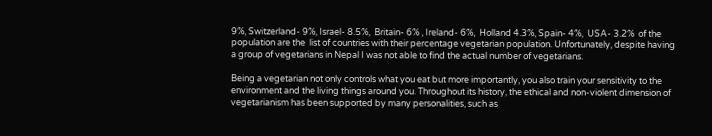9%, Switzerland- 9%, Israel- 8.5%,  Britain- 6% , Ireland- 6%,  Holland 4.3%, Spain- 4%,  USA- 3.2%  of the population are the  list of countries with their percentage vegetarian population. Unfortunately, despite having a group of vegetarians in Nepal I was not able to find the actual number of vegetarians.

Being a vegetarian not only controls what you eat but more importantly, you also train your sensitivity to the environment and the living things around you. Throughout its history, the ethical and non-violent dimension of vegetarianism has been supported by many personalities, such as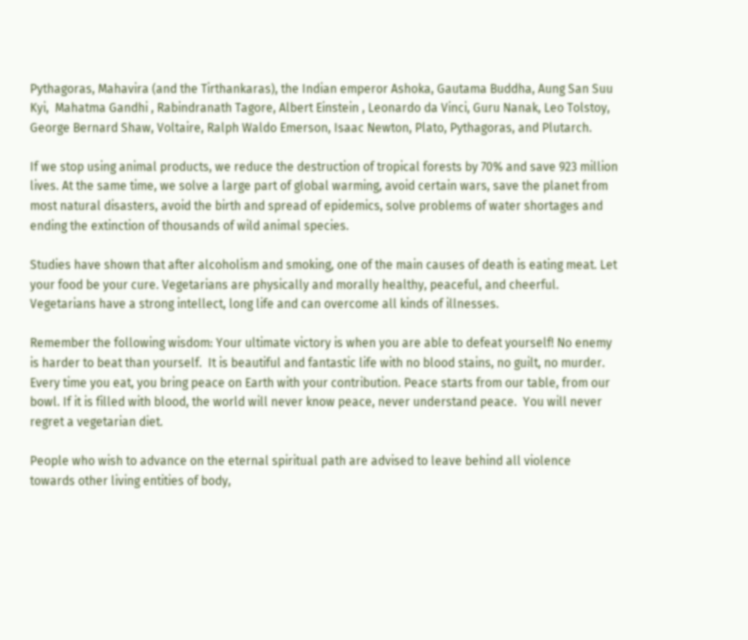Pythagoras, Mahavira (and the Tirthankaras), the Indian emperor Ashoka, Gautama Buddha, Aung San Suu Kyi,  Mahatma Gandhi , Rabindranath Tagore, Albert Einstein , Leonardo da Vinci, Guru Nanak, Leo Tolstoy, George Bernard Shaw, Voltaire, Ralph Waldo Emerson, Isaac Newton, Plato, Pythagoras, and Plutarch.

If we stop using animal products, we reduce the destruction of tropical forests by 70% and save 923 million lives. At the same time, we solve a large part of global warming, avoid certain wars, save the planet from most natural disasters, avoid the birth and spread of epidemics, solve problems of water shortages and ending the extinction of thousands of wild animal species.

Studies have shown that after alcoholism and smoking, one of the main causes of death is eating meat. Let your food be your cure. Vegetarians are physically and morally healthy, peaceful, and cheerful. Vegetarians have a strong intellect, long life and can overcome all kinds of illnesses.

Remember the following wisdom: Your ultimate victory is when you are able to defeat yourself! No enemy is harder to beat than yourself.  It is beautiful and fantastic life with no blood stains, no guilt, no murder. Every time you eat, you bring peace on Earth with your contribution. Peace starts from our table, from our bowl. If it is filled with blood, the world will never know peace, never understand peace.  You will never regret a vegetarian diet.

People who wish to advance on the eternal spiritual path are advised to leave behind all violence towards other living entities of body,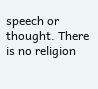speech or thought. There is no religion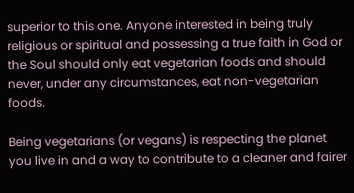superior to this one. Anyone interested in being truly religious or spiritual and possessing a true faith in God or the Soul should only eat vegetarian foods and should never, under any circumstances, eat non-vegetarian foods.

Being vegetarians (or vegans) is respecting the planet you live in and a way to contribute to a cleaner and fairer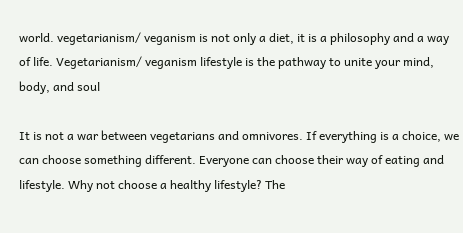world. vegetarianism/ veganism is not only a diet, it is a philosophy and a way of life. Vegetarianism/ veganism lifestyle is the pathway to unite your mind, body, and soul

It is not a war between vegetarians and omnivores. If everything is a choice, we can choose something different. Everyone can choose their way of eating and lifestyle. Why not choose a healthy lifestyle? The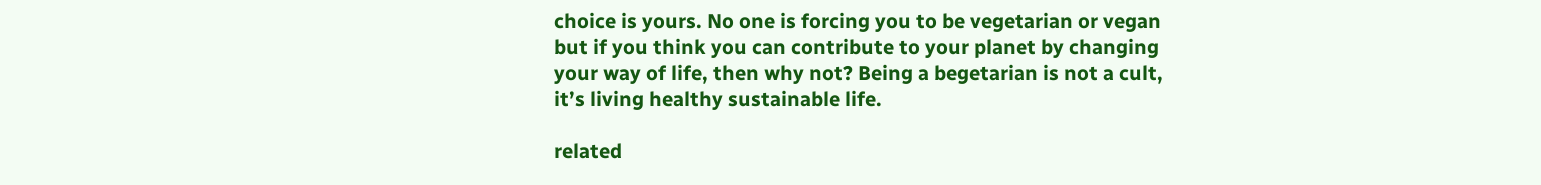choice is yours. No one is forcing you to be vegetarian or vegan but if you think you can contribute to your planet by changing your way of life, then why not? Being a begetarian is not a cult, it’s living healthy sustainable life.

related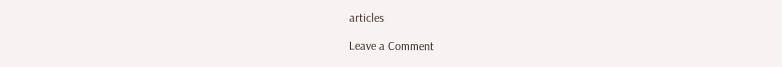articles

Leave a Comment